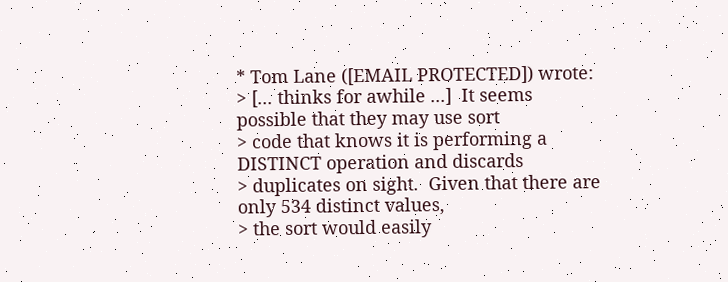* Tom Lane ([EMAIL PROTECTED]) wrote:
> [... thinks for awhile ...]  It seems possible that they may use sort
> code that knows it is performing a DISTINCT operation and discards
> duplicates on sight.  Given that there are only 534 distinct values,
> the sort would easily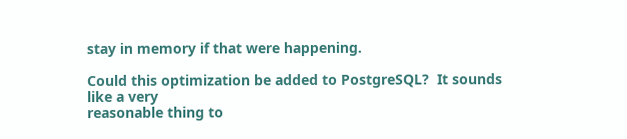stay in memory if that were happening.

Could this optimization be added to PostgreSQL?  It sounds like a very
reasonable thing to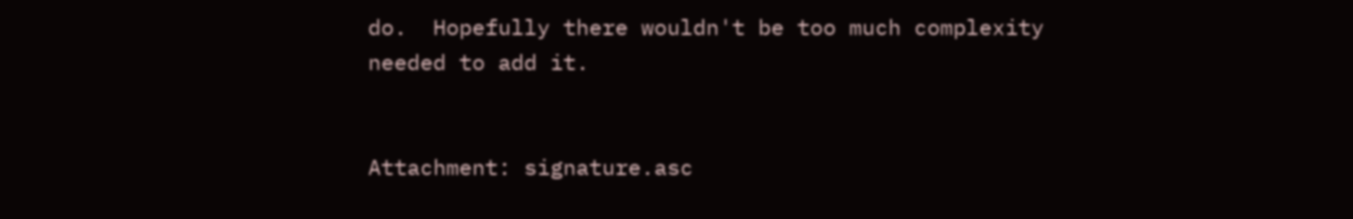do.  Hopefully there wouldn't be too much complexity
needed to add it.


Attachment: signature.asc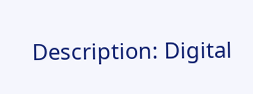Description: Digital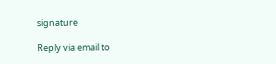signature

Reply via email to